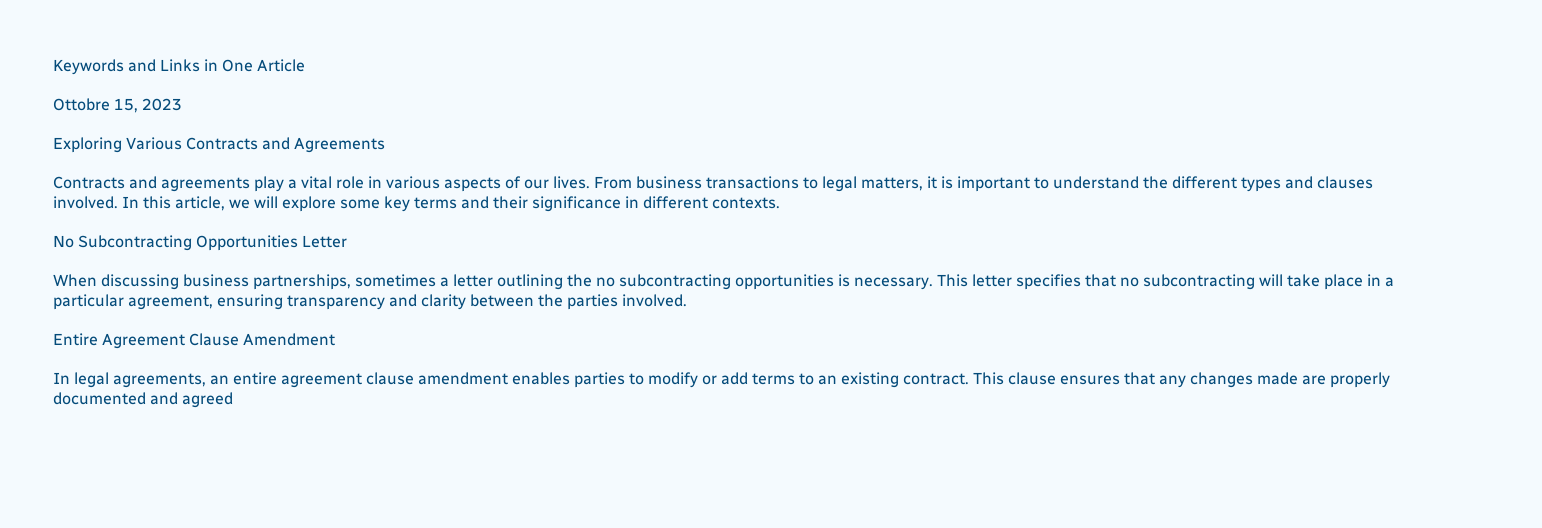Keywords and Links in One Article

Ottobre 15, 2023

Exploring Various Contracts and Agreements

Contracts and agreements play a vital role in various aspects of our lives. From business transactions to legal matters, it is important to understand the different types and clauses involved. In this article, we will explore some key terms and their significance in different contexts.

No Subcontracting Opportunities Letter

When discussing business partnerships, sometimes a letter outlining the no subcontracting opportunities is necessary. This letter specifies that no subcontracting will take place in a particular agreement, ensuring transparency and clarity between the parties involved.

Entire Agreement Clause Amendment

In legal agreements, an entire agreement clause amendment enables parties to modify or add terms to an existing contract. This clause ensures that any changes made are properly documented and agreed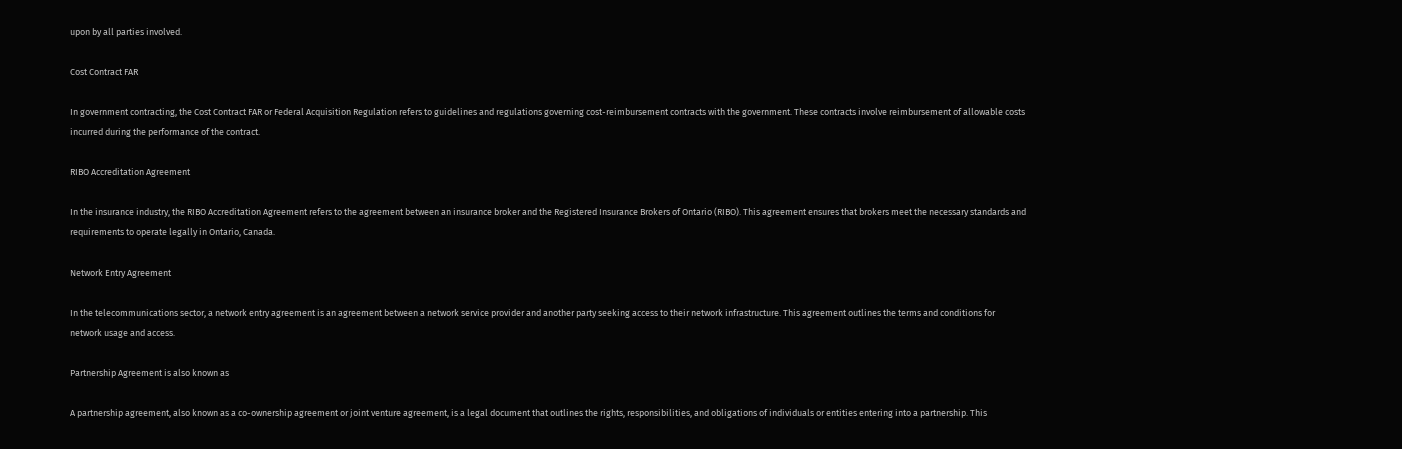upon by all parties involved.

Cost Contract FAR

In government contracting, the Cost Contract FAR or Federal Acquisition Regulation refers to guidelines and regulations governing cost-reimbursement contracts with the government. These contracts involve reimbursement of allowable costs incurred during the performance of the contract.

RIBO Accreditation Agreement

In the insurance industry, the RIBO Accreditation Agreement refers to the agreement between an insurance broker and the Registered Insurance Brokers of Ontario (RIBO). This agreement ensures that brokers meet the necessary standards and requirements to operate legally in Ontario, Canada.

Network Entry Agreement

In the telecommunications sector, a network entry agreement is an agreement between a network service provider and another party seeking access to their network infrastructure. This agreement outlines the terms and conditions for network usage and access.

Partnership Agreement is also known as

A partnership agreement, also known as a co-ownership agreement or joint venture agreement, is a legal document that outlines the rights, responsibilities, and obligations of individuals or entities entering into a partnership. This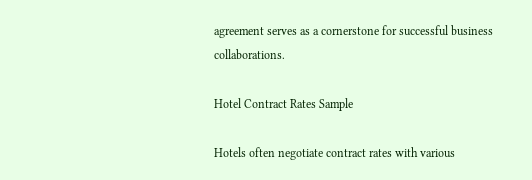agreement serves as a cornerstone for successful business collaborations.

Hotel Contract Rates Sample

Hotels often negotiate contract rates with various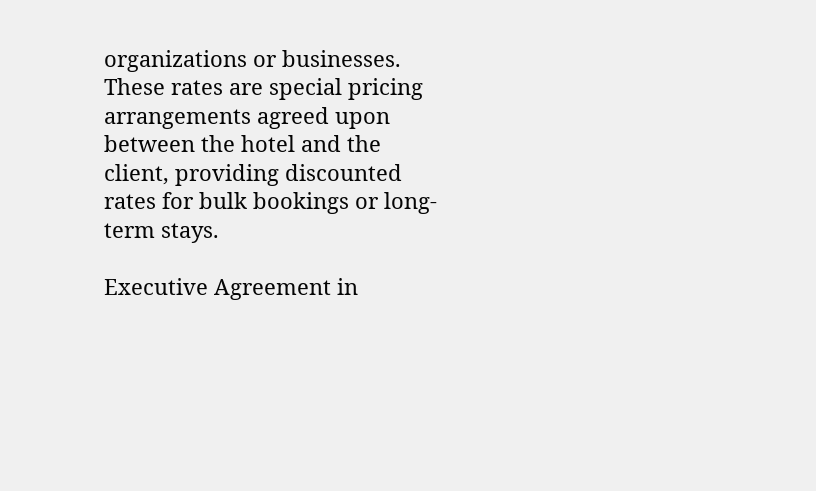organizations or businesses. These rates are special pricing arrangements agreed upon between the hotel and the client, providing discounted rates for bulk bookings or long-term stays.

Executive Agreement in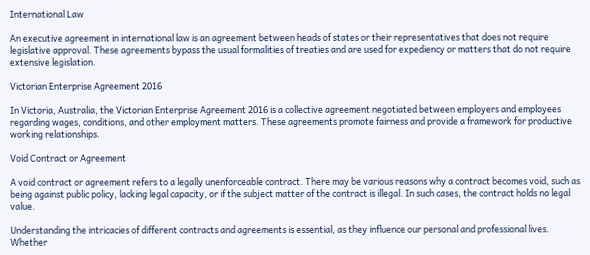International Law

An executive agreement in international law is an agreement between heads of states or their representatives that does not require legislative approval. These agreements bypass the usual formalities of treaties and are used for expediency or matters that do not require extensive legislation.

Victorian Enterprise Agreement 2016

In Victoria, Australia, the Victorian Enterprise Agreement 2016 is a collective agreement negotiated between employers and employees regarding wages, conditions, and other employment matters. These agreements promote fairness and provide a framework for productive working relationships.

Void Contract or Agreement

A void contract or agreement refers to a legally unenforceable contract. There may be various reasons why a contract becomes void, such as being against public policy, lacking legal capacity, or if the subject matter of the contract is illegal. In such cases, the contract holds no legal value.

Understanding the intricacies of different contracts and agreements is essential, as they influence our personal and professional lives. Whether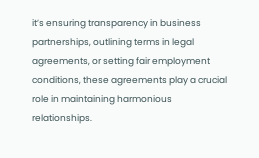it’s ensuring transparency in business partnerships, outlining terms in legal agreements, or setting fair employment conditions, these agreements play a crucial role in maintaining harmonious relationships.